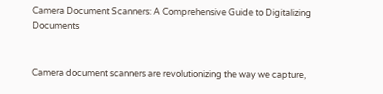Camera Document Scanners: A Comprehensive Guide to Digitalizing Documents


Camera document scanners are revolutionizing the way we capture,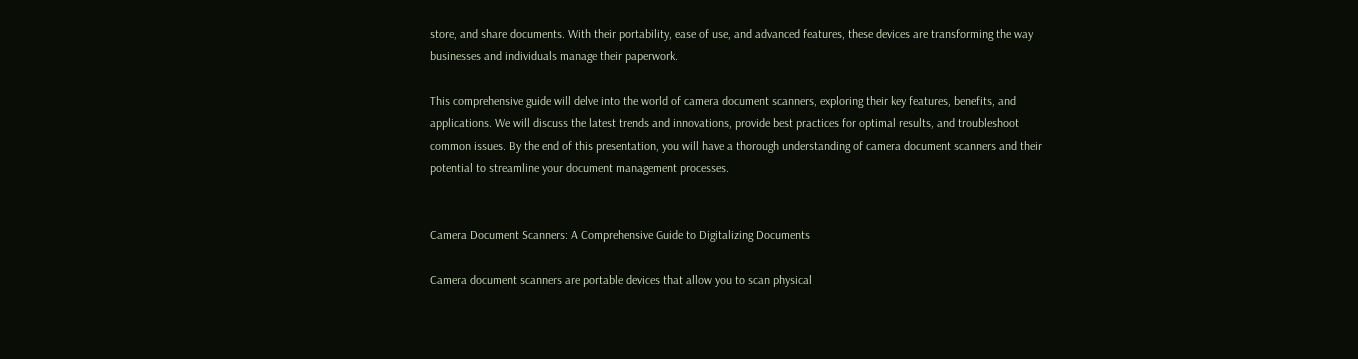store, and share documents. With their portability, ease of use, and advanced features, these devices are transforming the way businesses and individuals manage their paperwork.

This comprehensive guide will delve into the world of camera document scanners, exploring their key features, benefits, and applications. We will discuss the latest trends and innovations, provide best practices for optimal results, and troubleshoot common issues. By the end of this presentation, you will have a thorough understanding of camera document scanners and their potential to streamline your document management processes.


Camera Document Scanners: A Comprehensive Guide to Digitalizing Documents

Camera document scanners are portable devices that allow you to scan physical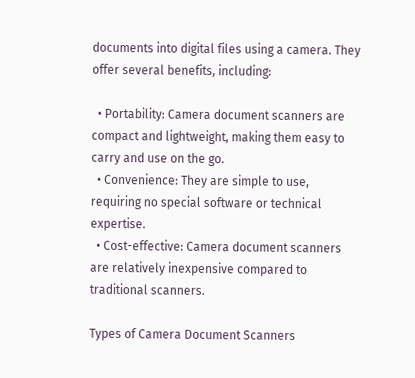documents into digital files using a camera. They offer several benefits, including:

  • Portability: Camera document scanners are compact and lightweight, making them easy to carry and use on the go.
  • Convenience: They are simple to use, requiring no special software or technical expertise.
  • Cost-effective: Camera document scanners are relatively inexpensive compared to traditional scanners.

Types of Camera Document Scanners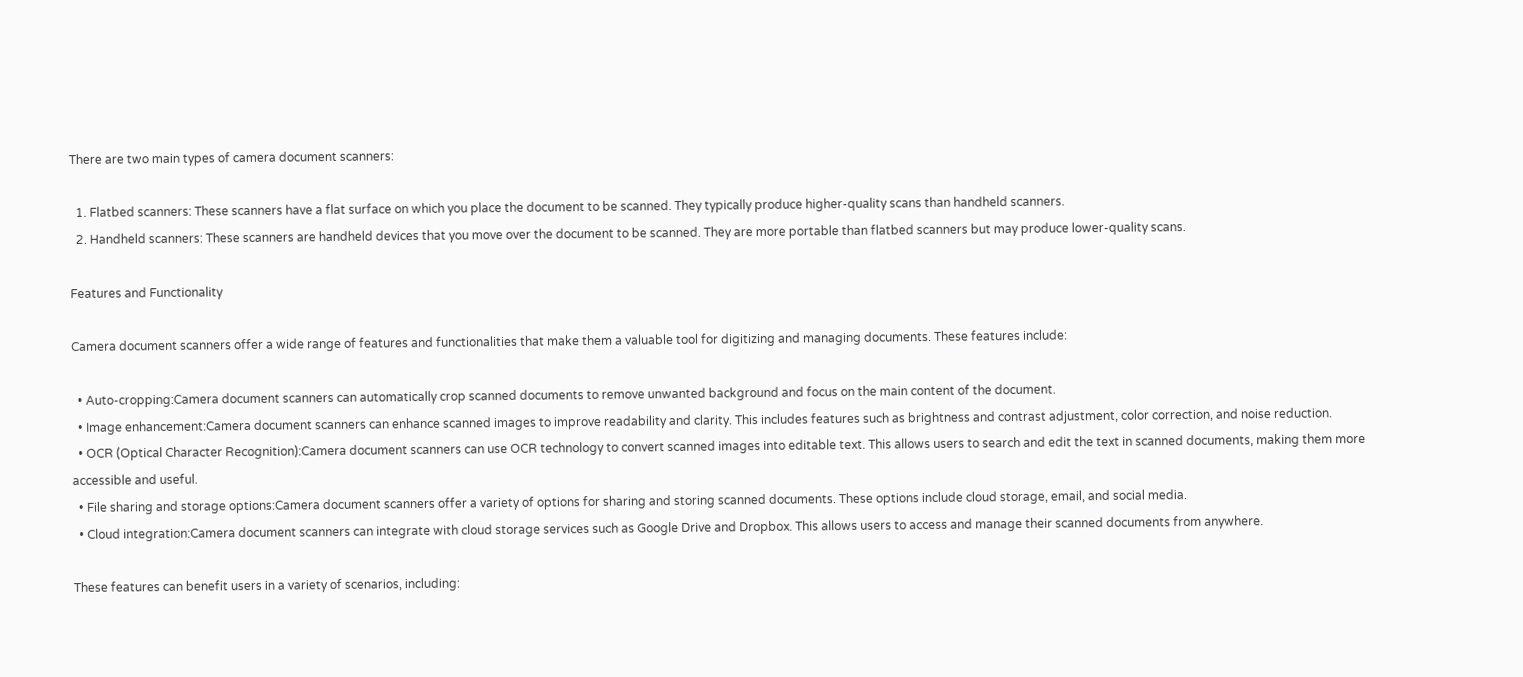There are two main types of camera document scanners:

  1. Flatbed scanners: These scanners have a flat surface on which you place the document to be scanned. They typically produce higher-quality scans than handheld scanners.
  2. Handheld scanners: These scanners are handheld devices that you move over the document to be scanned. They are more portable than flatbed scanners but may produce lower-quality scans.

Features and Functionality

Camera document scanners offer a wide range of features and functionalities that make them a valuable tool for digitizing and managing documents. These features include:

  • Auto-cropping:Camera document scanners can automatically crop scanned documents to remove unwanted background and focus on the main content of the document.
  • Image enhancement:Camera document scanners can enhance scanned images to improve readability and clarity. This includes features such as brightness and contrast adjustment, color correction, and noise reduction.
  • OCR (Optical Character Recognition):Camera document scanners can use OCR technology to convert scanned images into editable text. This allows users to search and edit the text in scanned documents, making them more accessible and useful.
  • File sharing and storage options:Camera document scanners offer a variety of options for sharing and storing scanned documents. These options include cloud storage, email, and social media.
  • Cloud integration:Camera document scanners can integrate with cloud storage services such as Google Drive and Dropbox. This allows users to access and manage their scanned documents from anywhere.

These features can benefit users in a variety of scenarios, including: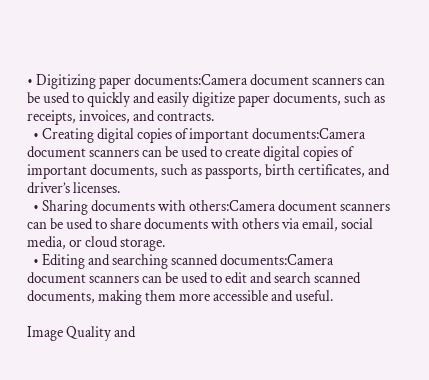• Digitizing paper documents:Camera document scanners can be used to quickly and easily digitize paper documents, such as receipts, invoices, and contracts.
  • Creating digital copies of important documents:Camera document scanners can be used to create digital copies of important documents, such as passports, birth certificates, and driver’s licenses.
  • Sharing documents with others:Camera document scanners can be used to share documents with others via email, social media, or cloud storage.
  • Editing and searching scanned documents:Camera document scanners can be used to edit and search scanned documents, making them more accessible and useful.

Image Quality and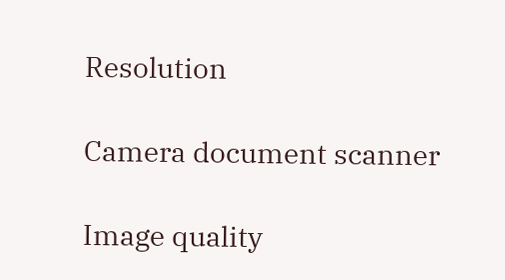Resolution

Camera document scanner

Image quality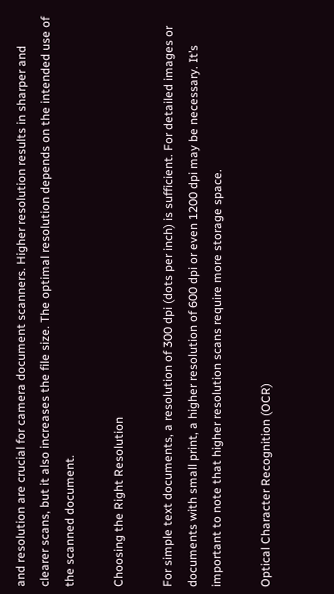and resolution are crucial for camera document scanners. Higher resolution results in sharper and clearer scans, but it also increases the file size. The optimal resolution depends on the intended use of the scanned document.

Choosing the Right Resolution

For simple text documents, a resolution of 300 dpi (dots per inch) is sufficient. For detailed images or documents with small print, a higher resolution of 600 dpi or even 1200 dpi may be necessary. It’s important to note that higher resolution scans require more storage space.

Optical Character Recognition (OCR)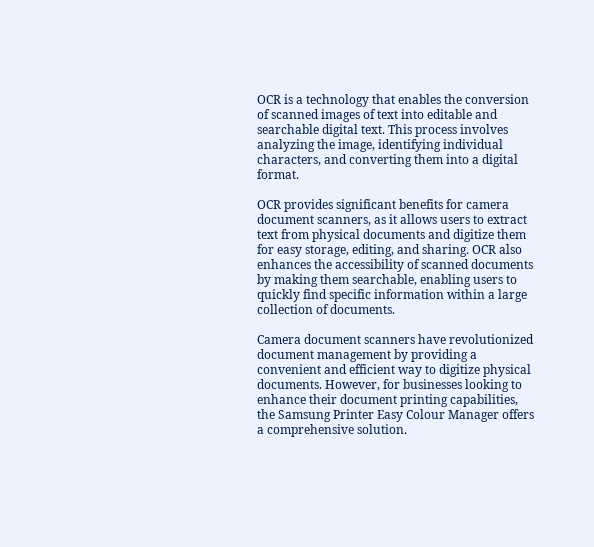OCR is a technology that enables the conversion of scanned images of text into editable and searchable digital text. This process involves analyzing the image, identifying individual characters, and converting them into a digital format.

OCR provides significant benefits for camera document scanners, as it allows users to extract text from physical documents and digitize them for easy storage, editing, and sharing. OCR also enhances the accessibility of scanned documents by making them searchable, enabling users to quickly find specific information within a large collection of documents.

Camera document scanners have revolutionized document management by providing a convenient and efficient way to digitize physical documents. However, for businesses looking to enhance their document printing capabilities, the Samsung Printer Easy Colour Manager offers a comprehensive solution.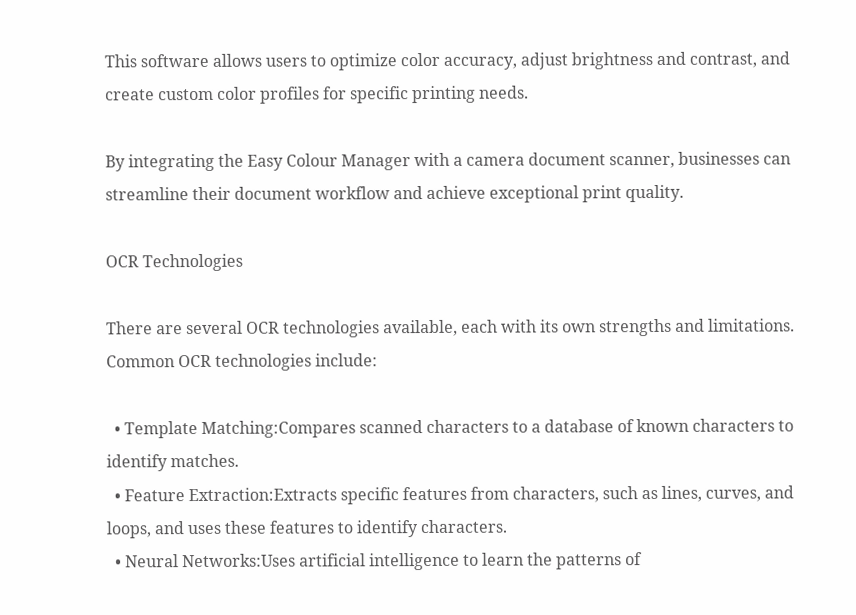This software allows users to optimize color accuracy, adjust brightness and contrast, and create custom color profiles for specific printing needs.

By integrating the Easy Colour Manager with a camera document scanner, businesses can streamline their document workflow and achieve exceptional print quality.

OCR Technologies

There are several OCR technologies available, each with its own strengths and limitations. Common OCR technologies include:

  • Template Matching:Compares scanned characters to a database of known characters to identify matches.
  • Feature Extraction:Extracts specific features from characters, such as lines, curves, and loops, and uses these features to identify characters.
  • Neural Networks:Uses artificial intelligence to learn the patterns of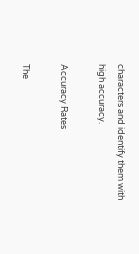characters and identify them with high accuracy.

Accuracy Rates

The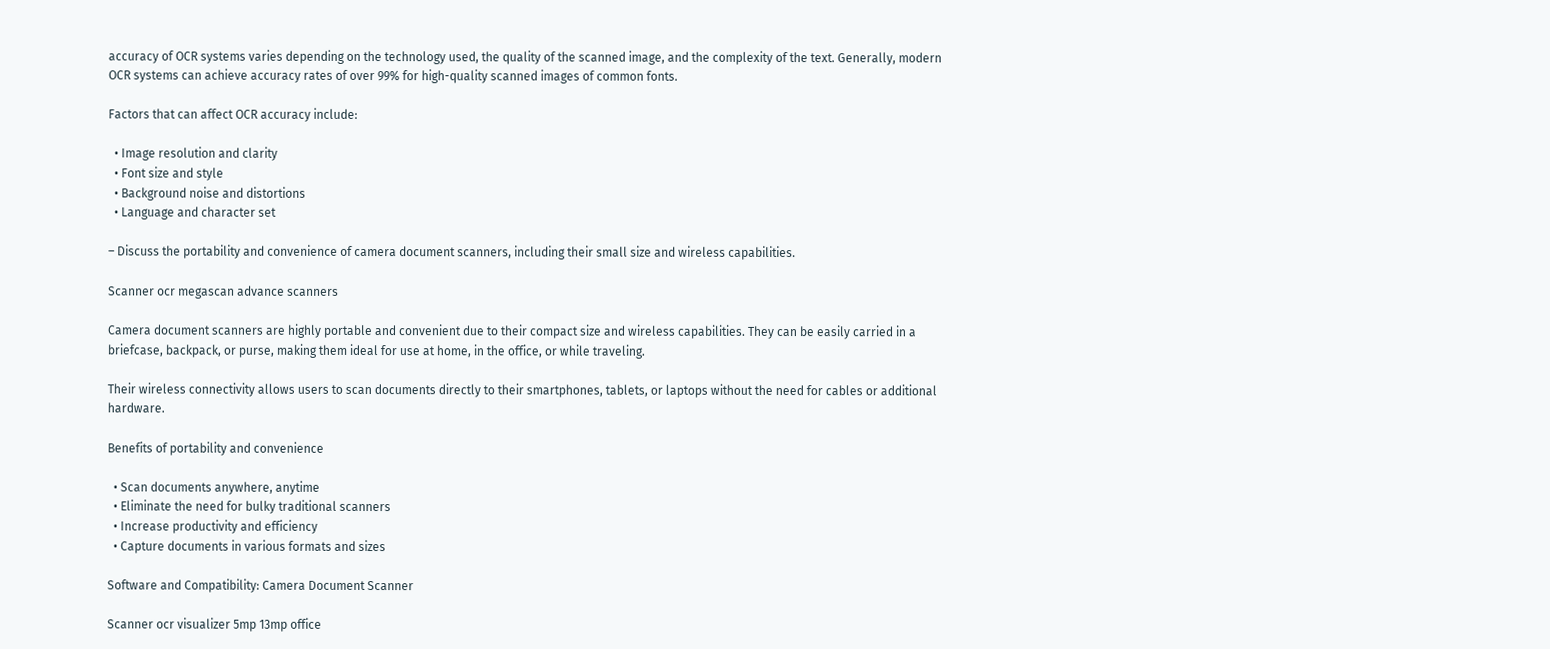accuracy of OCR systems varies depending on the technology used, the quality of the scanned image, and the complexity of the text. Generally, modern OCR systems can achieve accuracy rates of over 99% for high-quality scanned images of common fonts.

Factors that can affect OCR accuracy include:

  • Image resolution and clarity
  • Font size and style
  • Background noise and distortions
  • Language and character set

– Discuss the portability and convenience of camera document scanners, including their small size and wireless capabilities.

Scanner ocr megascan advance scanners

Camera document scanners are highly portable and convenient due to their compact size and wireless capabilities. They can be easily carried in a briefcase, backpack, or purse, making them ideal for use at home, in the office, or while traveling.

Their wireless connectivity allows users to scan documents directly to their smartphones, tablets, or laptops without the need for cables or additional hardware.

Benefits of portability and convenience

  • Scan documents anywhere, anytime
  • Eliminate the need for bulky traditional scanners
  • Increase productivity and efficiency
  • Capture documents in various formats and sizes

Software and Compatibility: Camera Document Scanner

Scanner ocr visualizer 5mp 13mp office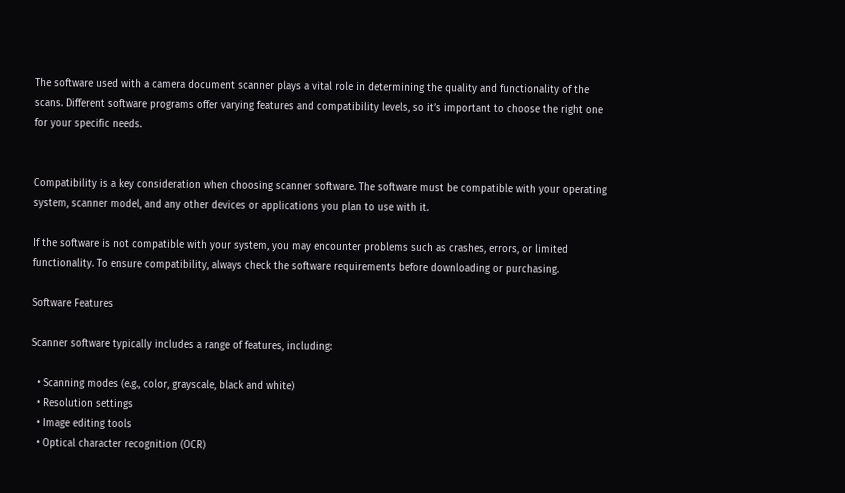The software used with a camera document scanner plays a vital role in determining the quality and functionality of the scans. Different software programs offer varying features and compatibility levels, so it’s important to choose the right one for your specific needs.


Compatibility is a key consideration when choosing scanner software. The software must be compatible with your operating system, scanner model, and any other devices or applications you plan to use with it.

If the software is not compatible with your system, you may encounter problems such as crashes, errors, or limited functionality. To ensure compatibility, always check the software requirements before downloading or purchasing.

Software Features

Scanner software typically includes a range of features, including:

  • Scanning modes (e.g., color, grayscale, black and white)
  • Resolution settings
  • Image editing tools
  • Optical character recognition (OCR)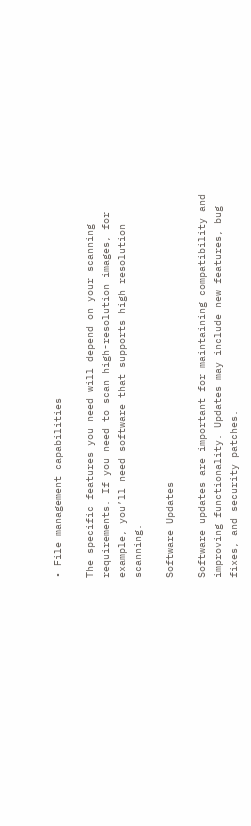• File management capabilities

The specific features you need will depend on your scanning requirements. If you need to scan high-resolution images, for example, you’ll need software that supports high resolution scanning.

Software Updates

Software updates are important for maintaining compatibility and improving functionality. Updates may include new features, bug fixes, and security patches.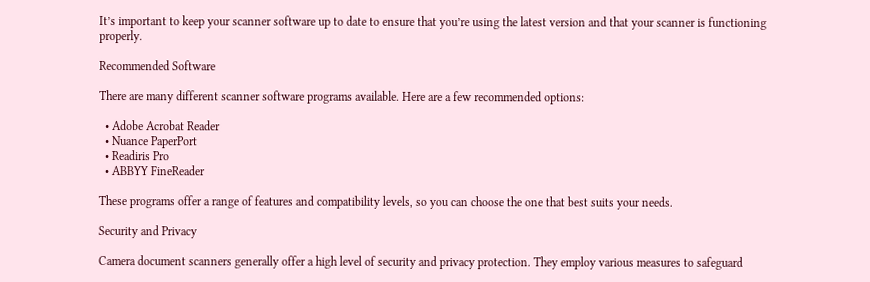It’s important to keep your scanner software up to date to ensure that you’re using the latest version and that your scanner is functioning properly.

Recommended Software

There are many different scanner software programs available. Here are a few recommended options:

  • Adobe Acrobat Reader
  • Nuance PaperPort
  • Readiris Pro
  • ABBYY FineReader

These programs offer a range of features and compatibility levels, so you can choose the one that best suits your needs.

Security and Privacy

Camera document scanners generally offer a high level of security and privacy protection. They employ various measures to safeguard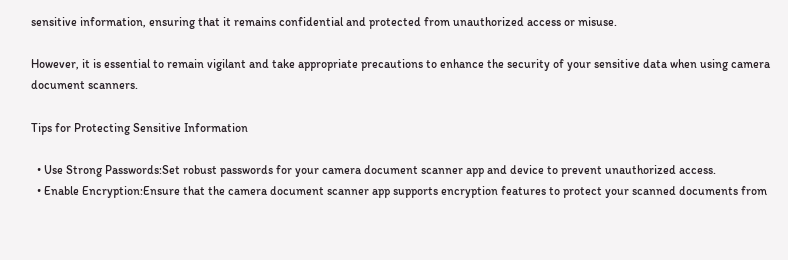sensitive information, ensuring that it remains confidential and protected from unauthorized access or misuse.

However, it is essential to remain vigilant and take appropriate precautions to enhance the security of your sensitive data when using camera document scanners.

Tips for Protecting Sensitive Information

  • Use Strong Passwords:Set robust passwords for your camera document scanner app and device to prevent unauthorized access.
  • Enable Encryption:Ensure that the camera document scanner app supports encryption features to protect your scanned documents from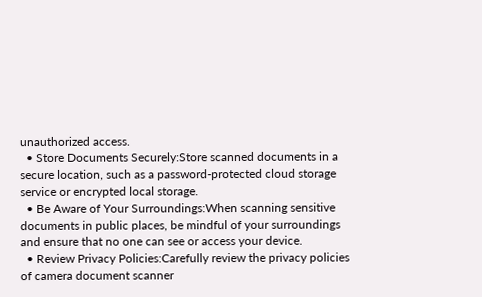unauthorized access.
  • Store Documents Securely:Store scanned documents in a secure location, such as a password-protected cloud storage service or encrypted local storage.
  • Be Aware of Your Surroundings:When scanning sensitive documents in public places, be mindful of your surroundings and ensure that no one can see or access your device.
  • Review Privacy Policies:Carefully review the privacy policies of camera document scanner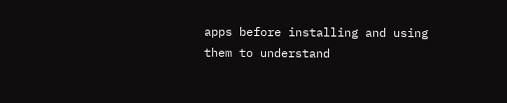apps before installing and using them to understand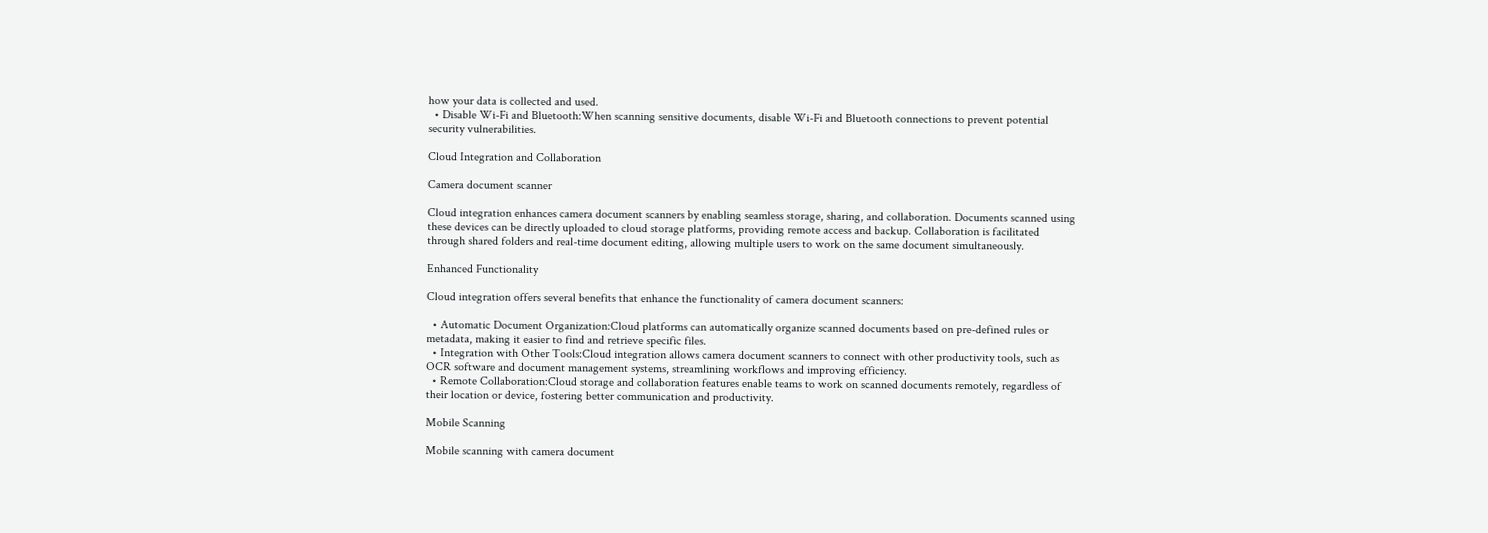how your data is collected and used.
  • Disable Wi-Fi and Bluetooth:When scanning sensitive documents, disable Wi-Fi and Bluetooth connections to prevent potential security vulnerabilities.

Cloud Integration and Collaboration

Camera document scanner

Cloud integration enhances camera document scanners by enabling seamless storage, sharing, and collaboration. Documents scanned using these devices can be directly uploaded to cloud storage platforms, providing remote access and backup. Collaboration is facilitated through shared folders and real-time document editing, allowing multiple users to work on the same document simultaneously.

Enhanced Functionality

Cloud integration offers several benefits that enhance the functionality of camera document scanners:

  • Automatic Document Organization:Cloud platforms can automatically organize scanned documents based on pre-defined rules or metadata, making it easier to find and retrieve specific files.
  • Integration with Other Tools:Cloud integration allows camera document scanners to connect with other productivity tools, such as OCR software and document management systems, streamlining workflows and improving efficiency.
  • Remote Collaboration:Cloud storage and collaboration features enable teams to work on scanned documents remotely, regardless of their location or device, fostering better communication and productivity.

Mobile Scanning

Mobile scanning with camera document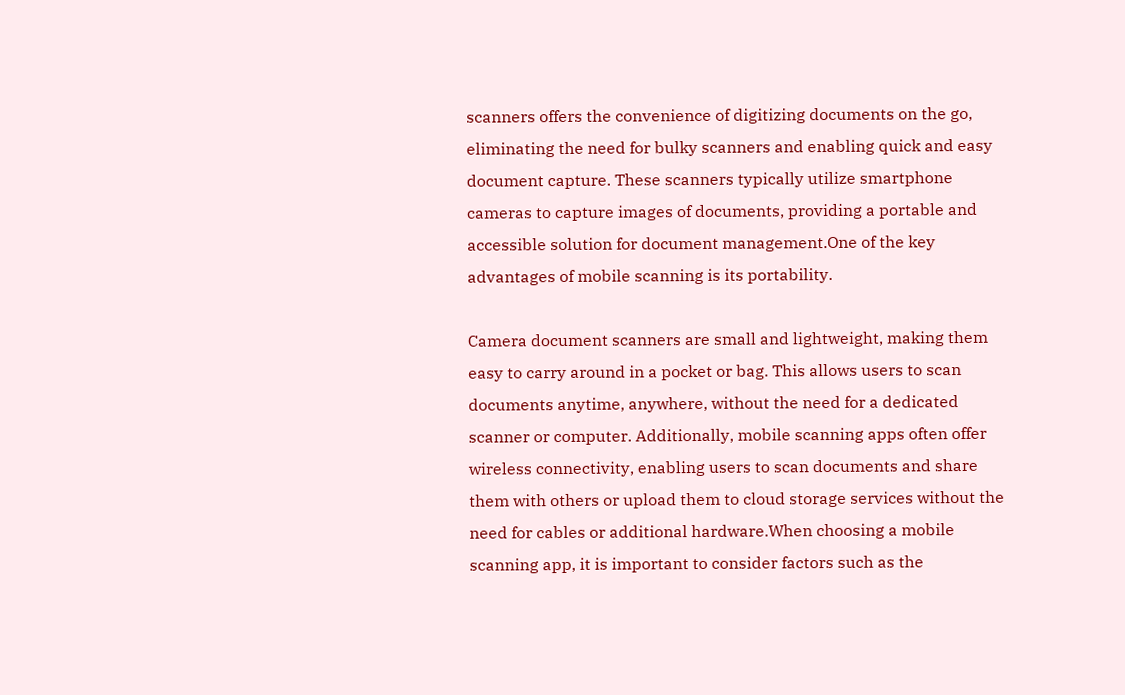scanners offers the convenience of digitizing documents on the go, eliminating the need for bulky scanners and enabling quick and easy document capture. These scanners typically utilize smartphone cameras to capture images of documents, providing a portable and accessible solution for document management.One of the key advantages of mobile scanning is its portability.

Camera document scanners are small and lightweight, making them easy to carry around in a pocket or bag. This allows users to scan documents anytime, anywhere, without the need for a dedicated scanner or computer. Additionally, mobile scanning apps often offer wireless connectivity, enabling users to scan documents and share them with others or upload them to cloud storage services without the need for cables or additional hardware.When choosing a mobile scanning app, it is important to consider factors such as the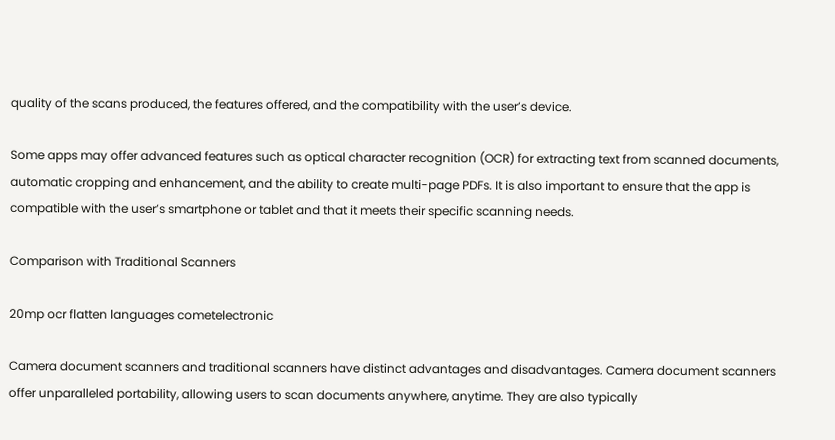quality of the scans produced, the features offered, and the compatibility with the user’s device.

Some apps may offer advanced features such as optical character recognition (OCR) for extracting text from scanned documents, automatic cropping and enhancement, and the ability to create multi-page PDFs. It is also important to ensure that the app is compatible with the user’s smartphone or tablet and that it meets their specific scanning needs.

Comparison with Traditional Scanners

20mp ocr flatten languages cometelectronic

Camera document scanners and traditional scanners have distinct advantages and disadvantages. Camera document scanners offer unparalleled portability, allowing users to scan documents anywhere, anytime. They are also typically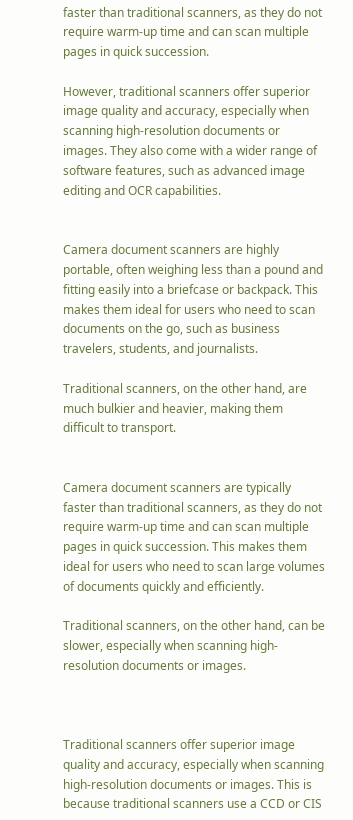faster than traditional scanners, as they do not require warm-up time and can scan multiple pages in quick succession.

However, traditional scanners offer superior image quality and accuracy, especially when scanning high-resolution documents or images. They also come with a wider range of software features, such as advanced image editing and OCR capabilities.


Camera document scanners are highly portable, often weighing less than a pound and fitting easily into a briefcase or backpack. This makes them ideal for users who need to scan documents on the go, such as business travelers, students, and journalists.

Traditional scanners, on the other hand, are much bulkier and heavier, making them difficult to transport.


Camera document scanners are typically faster than traditional scanners, as they do not require warm-up time and can scan multiple pages in quick succession. This makes them ideal for users who need to scan large volumes of documents quickly and efficiently.

Traditional scanners, on the other hand, can be slower, especially when scanning high-resolution documents or images.



Traditional scanners offer superior image quality and accuracy, especially when scanning high-resolution documents or images. This is because traditional scanners use a CCD or CIS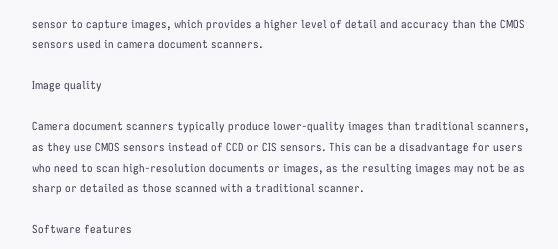sensor to capture images, which provides a higher level of detail and accuracy than the CMOS sensors used in camera document scanners.

Image quality

Camera document scanners typically produce lower-quality images than traditional scanners, as they use CMOS sensors instead of CCD or CIS sensors. This can be a disadvantage for users who need to scan high-resolution documents or images, as the resulting images may not be as sharp or detailed as those scanned with a traditional scanner.

Software features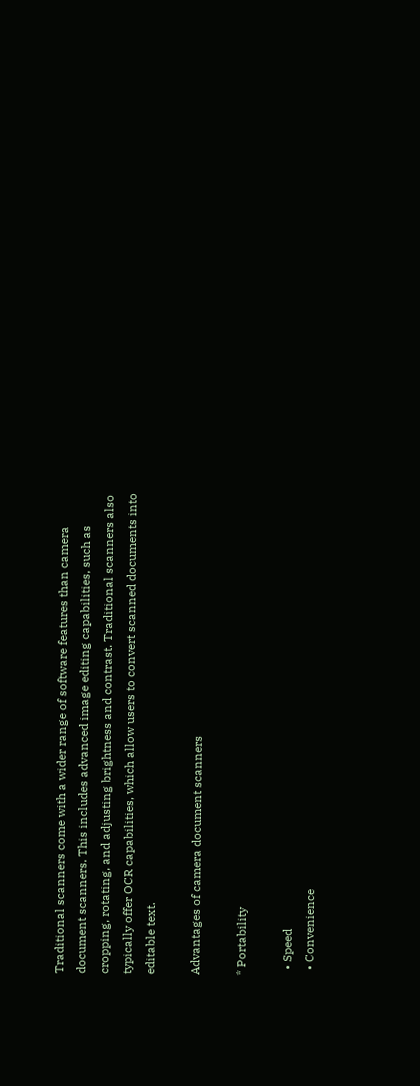Traditional scanners come with a wider range of software features than camera document scanners. This includes advanced image editing capabilities, such as cropping, rotating, and adjusting brightness and contrast. Traditional scanners also typically offer OCR capabilities, which allow users to convert scanned documents into editable text.

Advantages of camera document scanners

* Portability

  • Speed
  • Convenience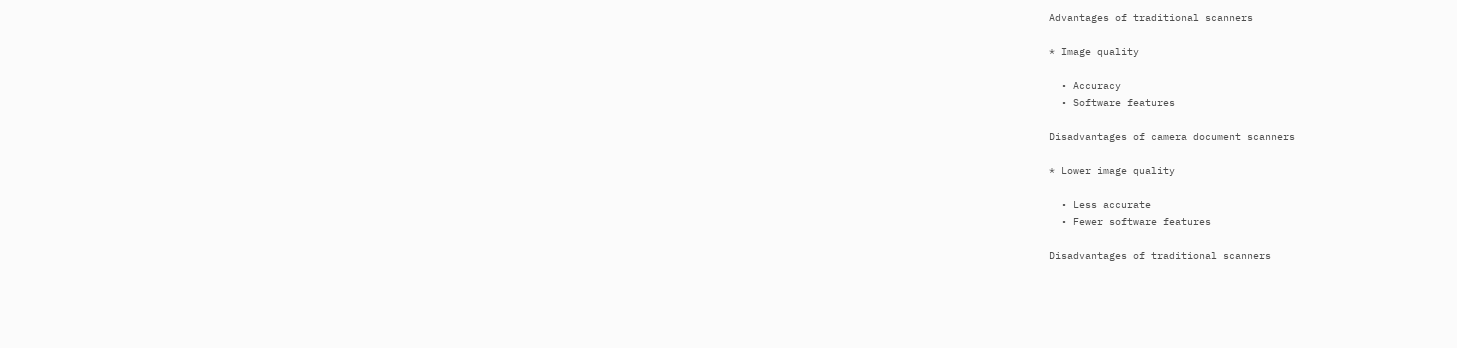Advantages of traditional scanners

* Image quality

  • Accuracy
  • Software features

Disadvantages of camera document scanners

* Lower image quality

  • Less accurate
  • Fewer software features

Disadvantages of traditional scanners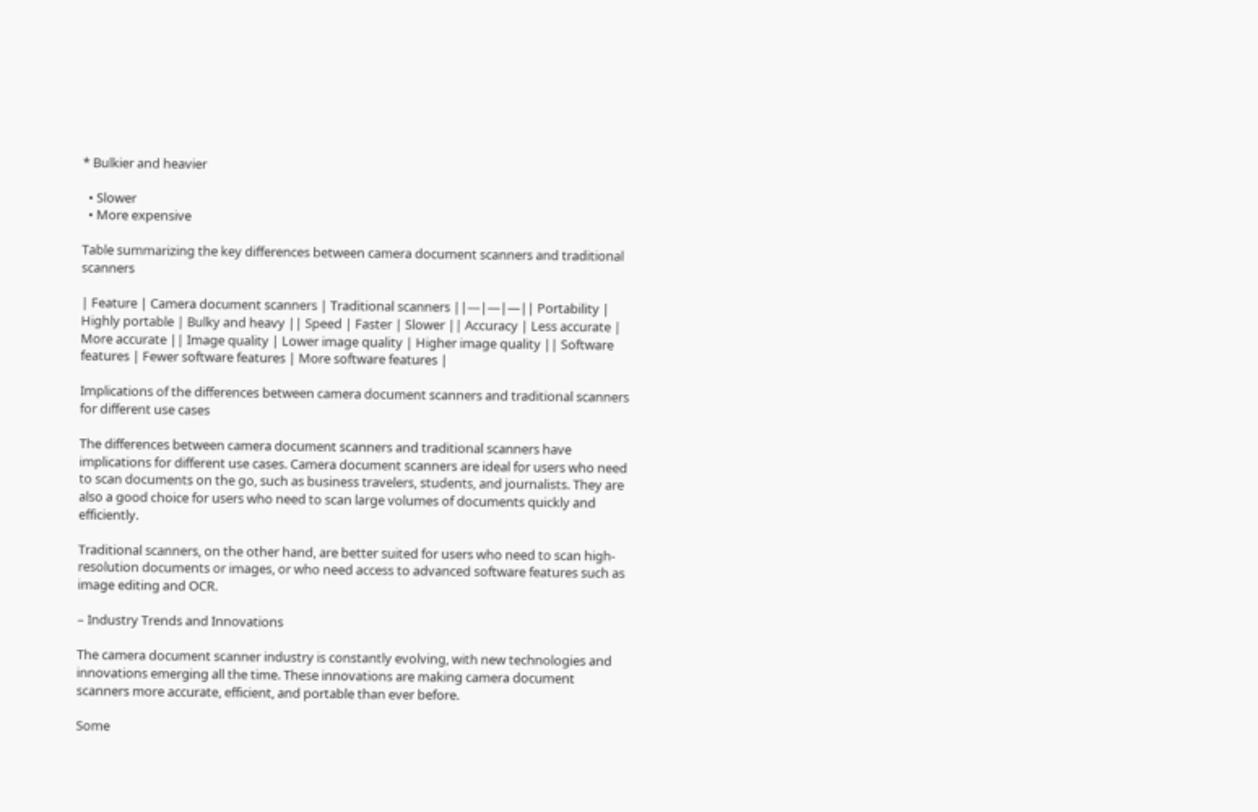* Bulkier and heavier

  • Slower
  • More expensive

Table summarizing the key differences between camera document scanners and traditional scanners

| Feature | Camera document scanners | Traditional scanners ||—|—|—|| Portability | Highly portable | Bulky and heavy || Speed | Faster | Slower || Accuracy | Less accurate | More accurate || Image quality | Lower image quality | Higher image quality || Software features | Fewer software features | More software features |

Implications of the differences between camera document scanners and traditional scanners for different use cases

The differences between camera document scanners and traditional scanners have implications for different use cases. Camera document scanners are ideal for users who need to scan documents on the go, such as business travelers, students, and journalists. They are also a good choice for users who need to scan large volumes of documents quickly and efficiently.

Traditional scanners, on the other hand, are better suited for users who need to scan high-resolution documents or images, or who need access to advanced software features such as image editing and OCR.

– Industry Trends and Innovations

The camera document scanner industry is constantly evolving, with new technologies and innovations emerging all the time. These innovations are making camera document scanners more accurate, efficient, and portable than ever before.

Some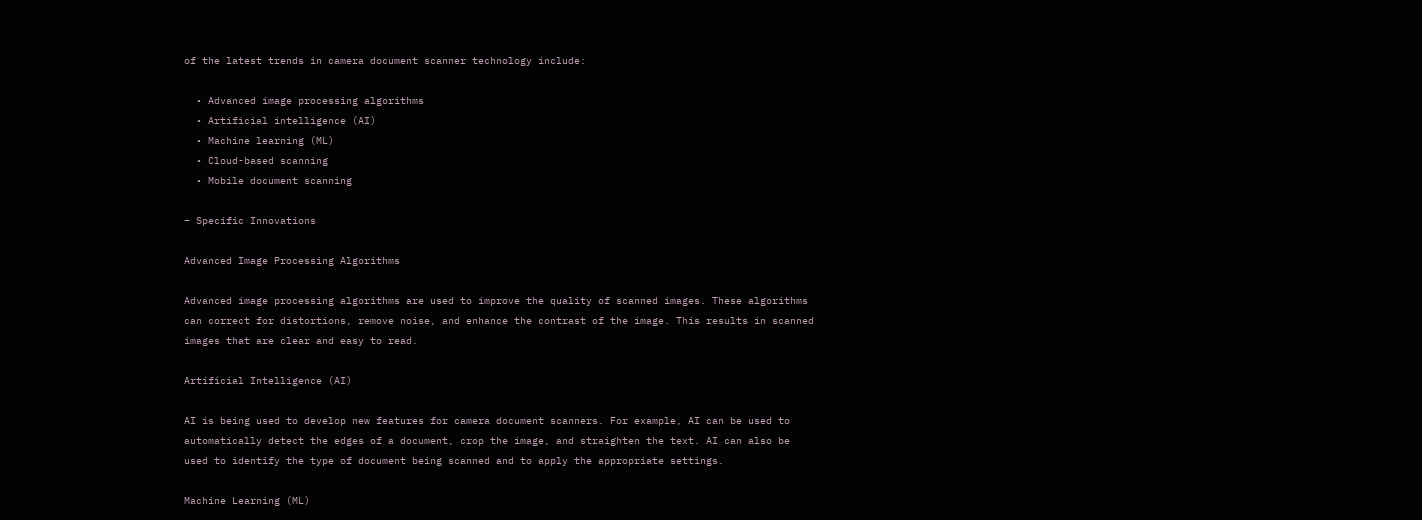of the latest trends in camera document scanner technology include:

  • Advanced image processing algorithms
  • Artificial intelligence (AI)
  • Machine learning (ML)
  • Cloud-based scanning
  • Mobile document scanning

– Specific Innovations

Advanced Image Processing Algorithms

Advanced image processing algorithms are used to improve the quality of scanned images. These algorithms can correct for distortions, remove noise, and enhance the contrast of the image. This results in scanned images that are clear and easy to read.

Artificial Intelligence (AI)

AI is being used to develop new features for camera document scanners. For example, AI can be used to automatically detect the edges of a document, crop the image, and straighten the text. AI can also be used to identify the type of document being scanned and to apply the appropriate settings.

Machine Learning (ML)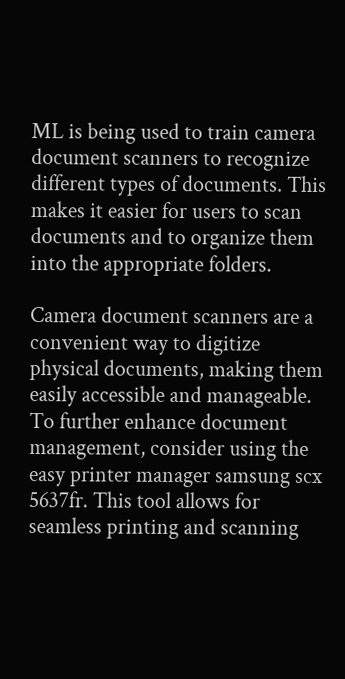ML is being used to train camera document scanners to recognize different types of documents. This makes it easier for users to scan documents and to organize them into the appropriate folders.

Camera document scanners are a convenient way to digitize physical documents, making them easily accessible and manageable. To further enhance document management, consider using the easy printer manager samsung scx 5637fr. This tool allows for seamless printing and scanning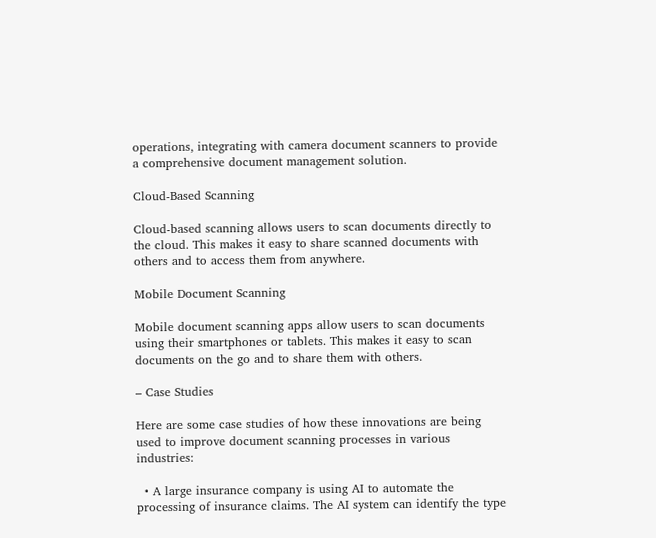operations, integrating with camera document scanners to provide a comprehensive document management solution.

Cloud-Based Scanning

Cloud-based scanning allows users to scan documents directly to the cloud. This makes it easy to share scanned documents with others and to access them from anywhere.

Mobile Document Scanning

Mobile document scanning apps allow users to scan documents using their smartphones or tablets. This makes it easy to scan documents on the go and to share them with others.

– Case Studies

Here are some case studies of how these innovations are being used to improve document scanning processes in various industries:

  • A large insurance company is using AI to automate the processing of insurance claims. The AI system can identify the type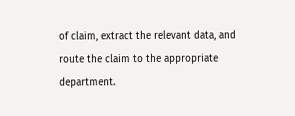of claim, extract the relevant data, and route the claim to the appropriate department.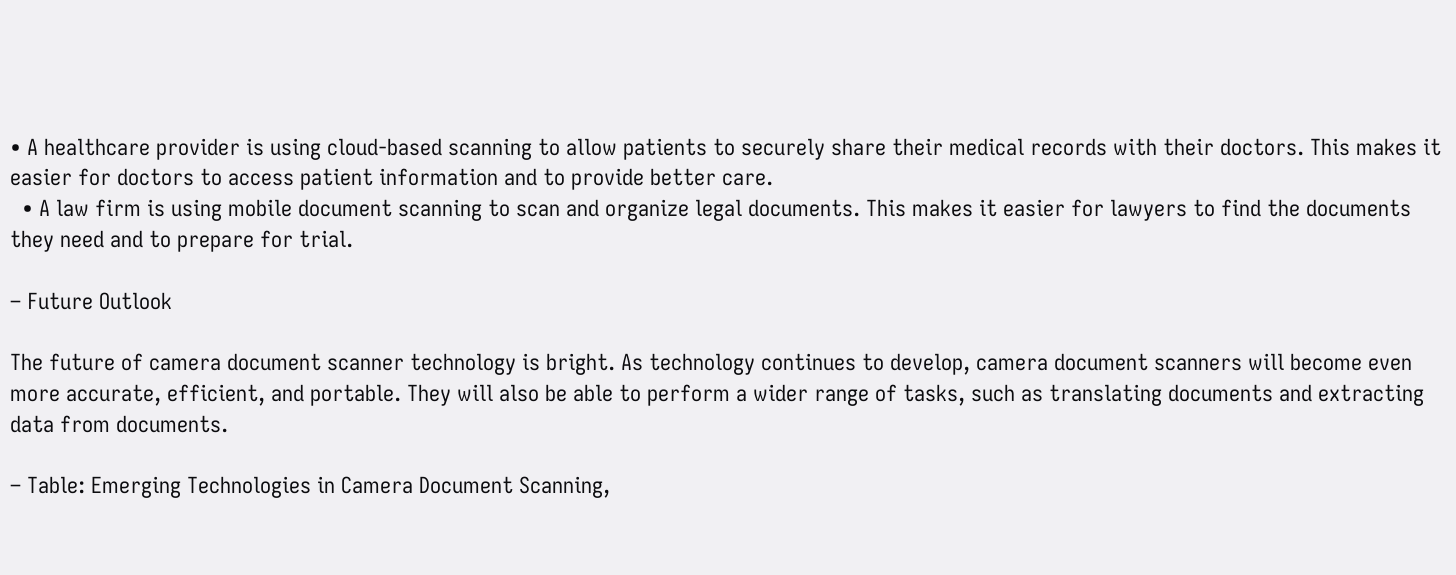• A healthcare provider is using cloud-based scanning to allow patients to securely share their medical records with their doctors. This makes it easier for doctors to access patient information and to provide better care.
  • A law firm is using mobile document scanning to scan and organize legal documents. This makes it easier for lawyers to find the documents they need and to prepare for trial.

– Future Outlook

The future of camera document scanner technology is bright. As technology continues to develop, camera document scanners will become even more accurate, efficient, and portable. They will also be able to perform a wider range of tasks, such as translating documents and extracting data from documents.

– Table: Emerging Technologies in Camera Document Scanning,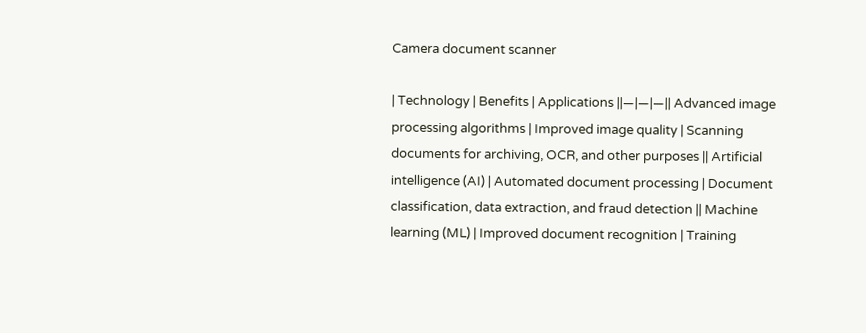Camera document scanner

| Technology | Benefits | Applications ||—|—|—|| Advanced image processing algorithms | Improved image quality | Scanning documents for archiving, OCR, and other purposes || Artificial intelligence (AI) | Automated document processing | Document classification, data extraction, and fraud detection || Machine learning (ML) | Improved document recognition | Training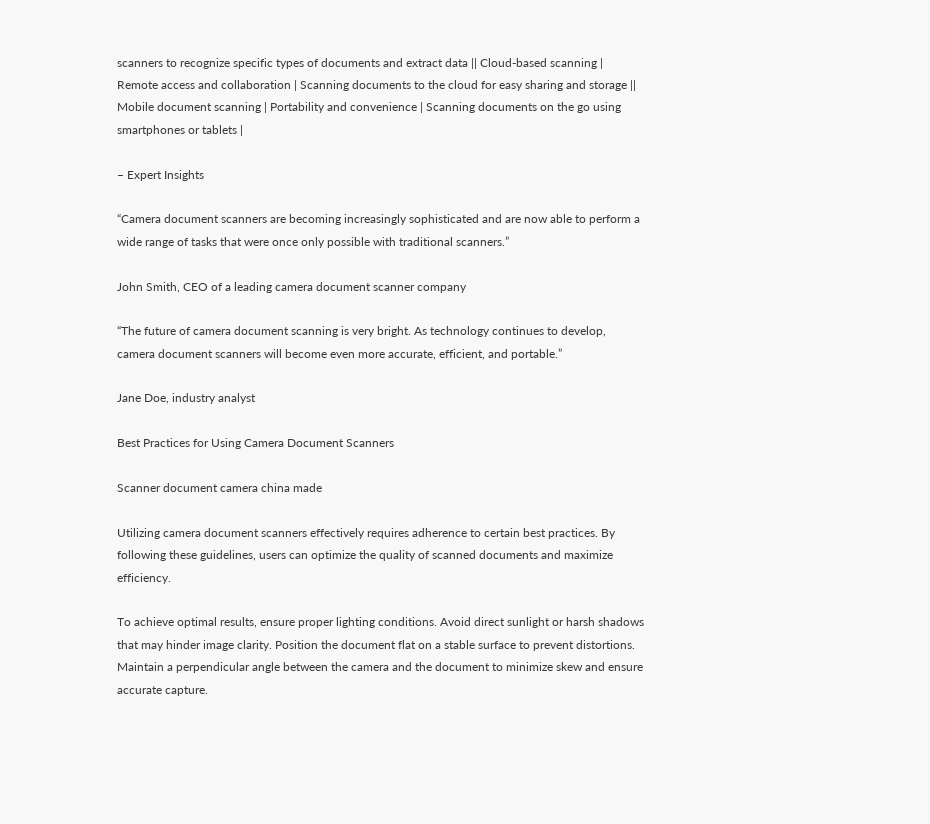scanners to recognize specific types of documents and extract data || Cloud-based scanning | Remote access and collaboration | Scanning documents to the cloud for easy sharing and storage || Mobile document scanning | Portability and convenience | Scanning documents on the go using smartphones or tablets |

– Expert Insights

“Camera document scanners are becoming increasingly sophisticated and are now able to perform a wide range of tasks that were once only possible with traditional scanners.”

John Smith, CEO of a leading camera document scanner company

“The future of camera document scanning is very bright. As technology continues to develop, camera document scanners will become even more accurate, efficient, and portable.”

Jane Doe, industry analyst

Best Practices for Using Camera Document Scanners

Scanner document camera china made

Utilizing camera document scanners effectively requires adherence to certain best practices. By following these guidelines, users can optimize the quality of scanned documents and maximize efficiency.

To achieve optimal results, ensure proper lighting conditions. Avoid direct sunlight or harsh shadows that may hinder image clarity. Position the document flat on a stable surface to prevent distortions. Maintain a perpendicular angle between the camera and the document to minimize skew and ensure accurate capture.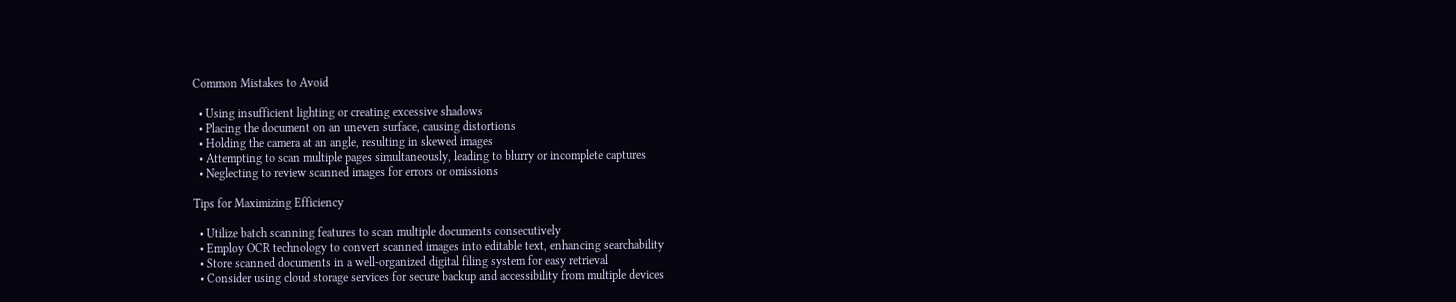Common Mistakes to Avoid

  • Using insufficient lighting or creating excessive shadows
  • Placing the document on an uneven surface, causing distortions
  • Holding the camera at an angle, resulting in skewed images
  • Attempting to scan multiple pages simultaneously, leading to blurry or incomplete captures
  • Neglecting to review scanned images for errors or omissions

Tips for Maximizing Efficiency

  • Utilize batch scanning features to scan multiple documents consecutively
  • Employ OCR technology to convert scanned images into editable text, enhancing searchability
  • Store scanned documents in a well-organized digital filing system for easy retrieval
  • Consider using cloud storage services for secure backup and accessibility from multiple devices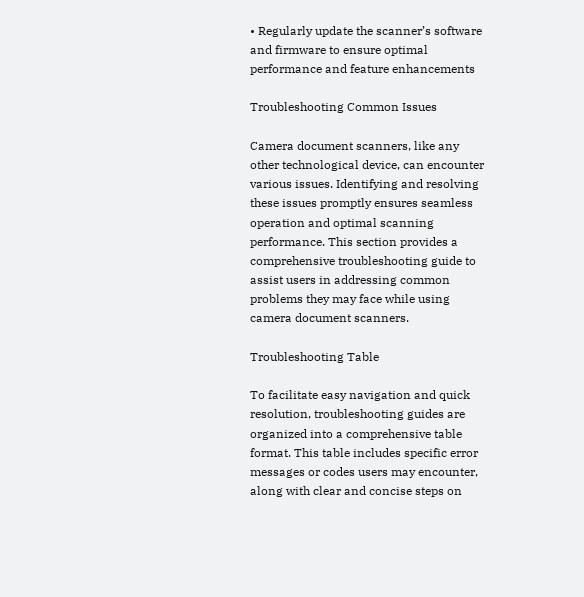• Regularly update the scanner’s software and firmware to ensure optimal performance and feature enhancements

Troubleshooting Common Issues

Camera document scanners, like any other technological device, can encounter various issues. Identifying and resolving these issues promptly ensures seamless operation and optimal scanning performance. This section provides a comprehensive troubleshooting guide to assist users in addressing common problems they may face while using camera document scanners.

Troubleshooting Table

To facilitate easy navigation and quick resolution, troubleshooting guides are organized into a comprehensive table format. This table includes specific error messages or codes users may encounter, along with clear and concise steps on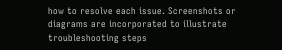how to resolve each issue. Screenshots or diagrams are incorporated to illustrate troubleshooting steps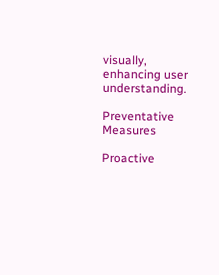visually, enhancing user understanding.

Preventative Measures

Proactive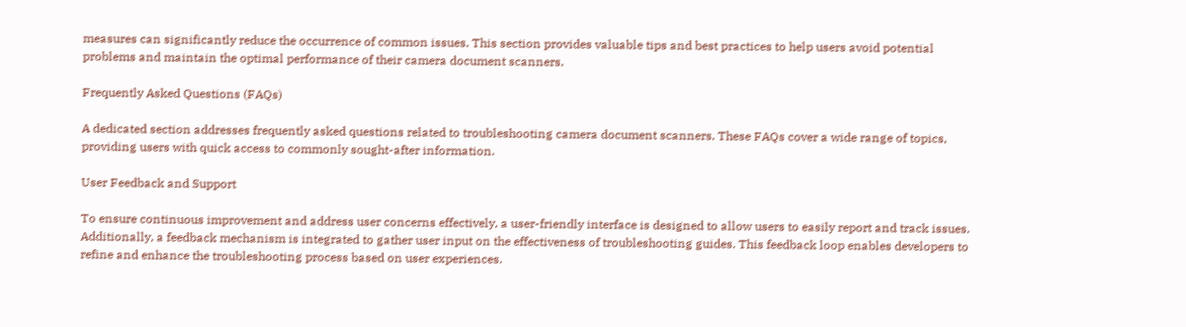measures can significantly reduce the occurrence of common issues. This section provides valuable tips and best practices to help users avoid potential problems and maintain the optimal performance of their camera document scanners.

Frequently Asked Questions (FAQs)

A dedicated section addresses frequently asked questions related to troubleshooting camera document scanners. These FAQs cover a wide range of topics, providing users with quick access to commonly sought-after information.

User Feedback and Support

To ensure continuous improvement and address user concerns effectively, a user-friendly interface is designed to allow users to easily report and track issues. Additionally, a feedback mechanism is integrated to gather user input on the effectiveness of troubleshooting guides. This feedback loop enables developers to refine and enhance the troubleshooting process based on user experiences.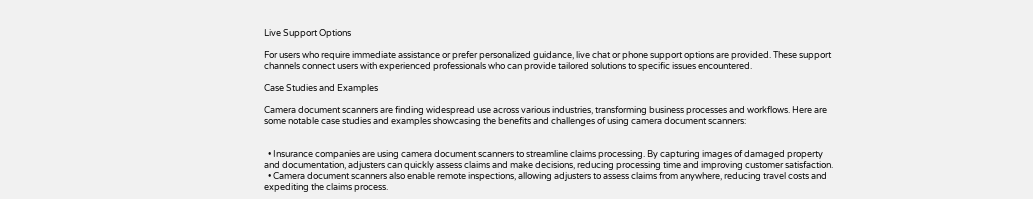Live Support Options

For users who require immediate assistance or prefer personalized guidance, live chat or phone support options are provided. These support channels connect users with experienced professionals who can provide tailored solutions to specific issues encountered.

Case Studies and Examples

Camera document scanners are finding widespread use across various industries, transforming business processes and workflows. Here are some notable case studies and examples showcasing the benefits and challenges of using camera document scanners:


  • Insurance companies are using camera document scanners to streamline claims processing. By capturing images of damaged property and documentation, adjusters can quickly assess claims and make decisions, reducing processing time and improving customer satisfaction.
  • Camera document scanners also enable remote inspections, allowing adjusters to assess claims from anywhere, reducing travel costs and expediting the claims process.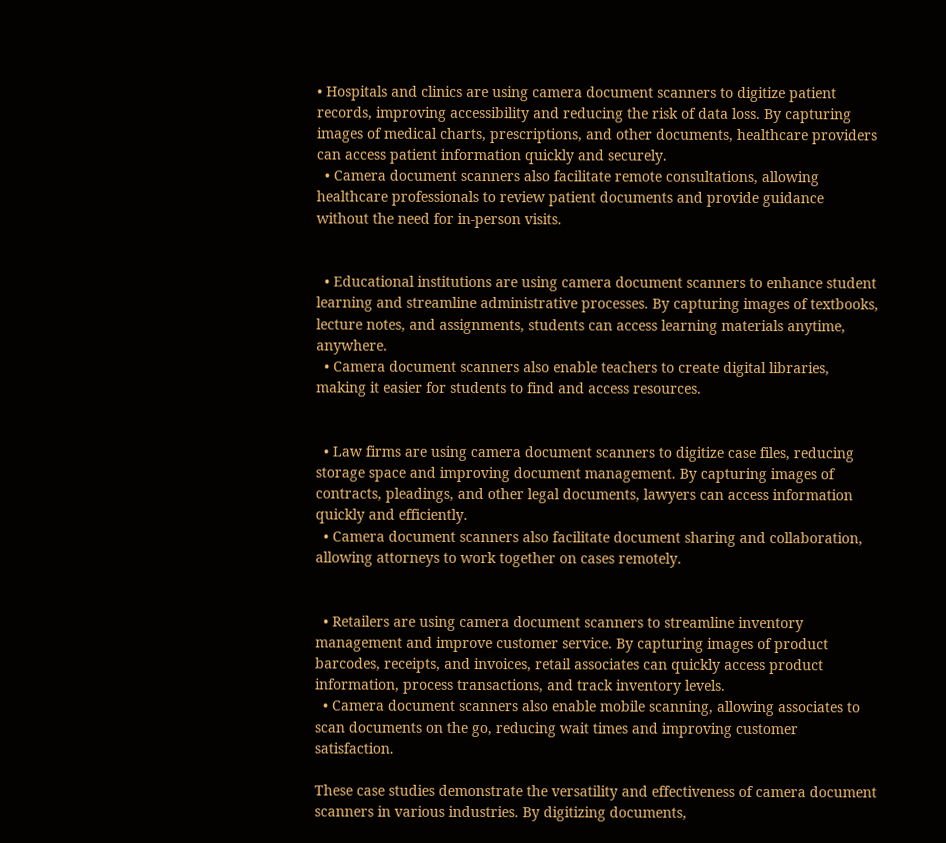• Hospitals and clinics are using camera document scanners to digitize patient records, improving accessibility and reducing the risk of data loss. By capturing images of medical charts, prescriptions, and other documents, healthcare providers can access patient information quickly and securely.
  • Camera document scanners also facilitate remote consultations, allowing healthcare professionals to review patient documents and provide guidance without the need for in-person visits.


  • Educational institutions are using camera document scanners to enhance student learning and streamline administrative processes. By capturing images of textbooks, lecture notes, and assignments, students can access learning materials anytime, anywhere.
  • Camera document scanners also enable teachers to create digital libraries, making it easier for students to find and access resources.


  • Law firms are using camera document scanners to digitize case files, reducing storage space and improving document management. By capturing images of contracts, pleadings, and other legal documents, lawyers can access information quickly and efficiently.
  • Camera document scanners also facilitate document sharing and collaboration, allowing attorneys to work together on cases remotely.


  • Retailers are using camera document scanners to streamline inventory management and improve customer service. By capturing images of product barcodes, receipts, and invoices, retail associates can quickly access product information, process transactions, and track inventory levels.
  • Camera document scanners also enable mobile scanning, allowing associates to scan documents on the go, reducing wait times and improving customer satisfaction.

These case studies demonstrate the versatility and effectiveness of camera document scanners in various industries. By digitizing documents,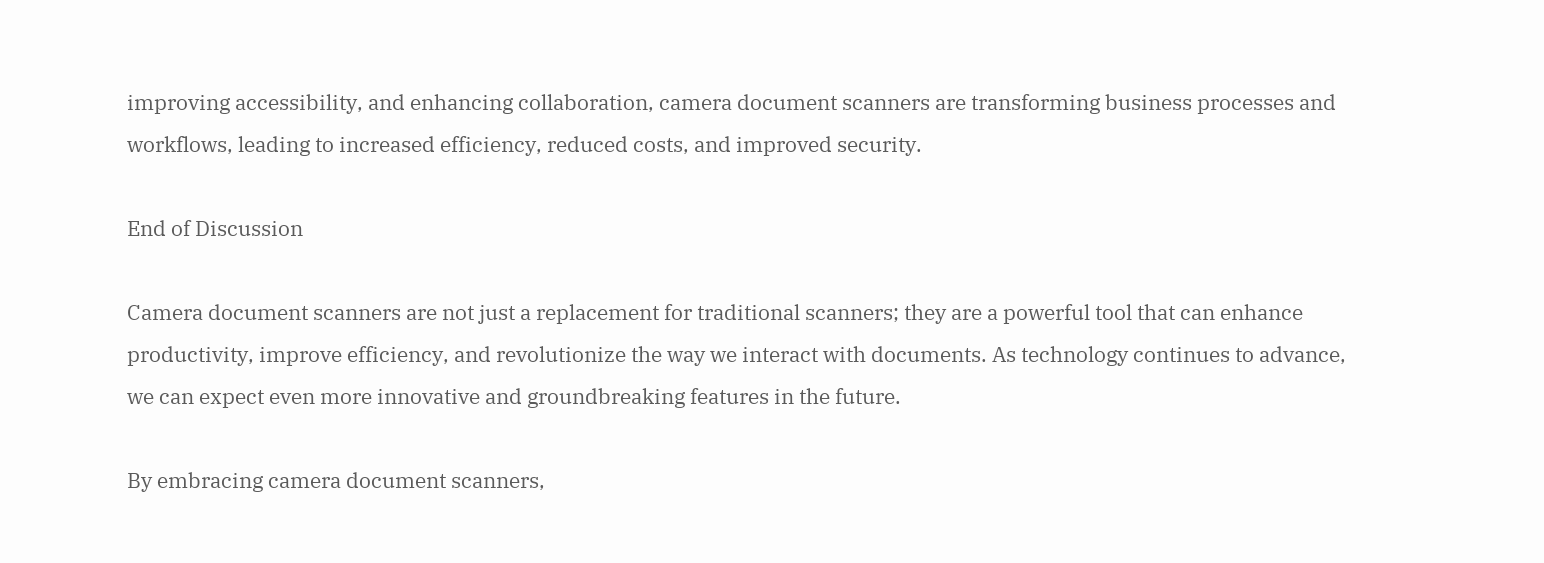improving accessibility, and enhancing collaboration, camera document scanners are transforming business processes and workflows, leading to increased efficiency, reduced costs, and improved security.

End of Discussion

Camera document scanners are not just a replacement for traditional scanners; they are a powerful tool that can enhance productivity, improve efficiency, and revolutionize the way we interact with documents. As technology continues to advance, we can expect even more innovative and groundbreaking features in the future.

By embracing camera document scanners,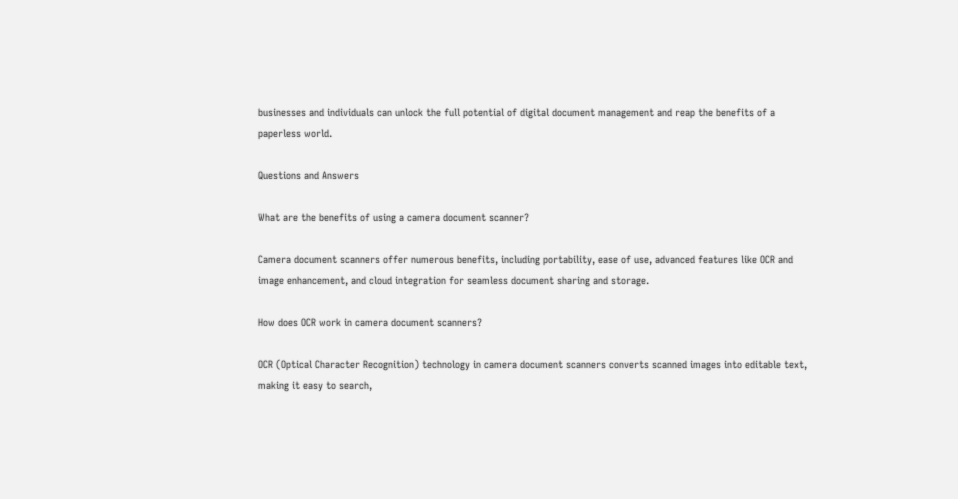businesses and individuals can unlock the full potential of digital document management and reap the benefits of a paperless world.

Questions and Answers

What are the benefits of using a camera document scanner?

Camera document scanners offer numerous benefits, including portability, ease of use, advanced features like OCR and image enhancement, and cloud integration for seamless document sharing and storage.

How does OCR work in camera document scanners?

OCR (Optical Character Recognition) technology in camera document scanners converts scanned images into editable text, making it easy to search,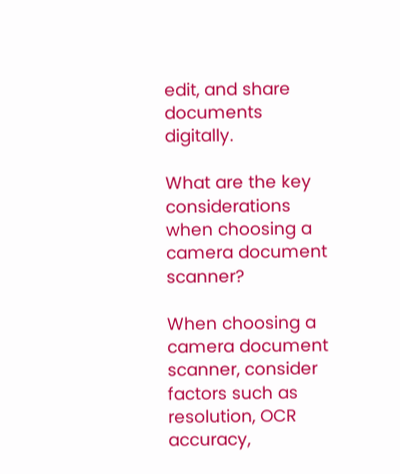edit, and share documents digitally.

What are the key considerations when choosing a camera document scanner?

When choosing a camera document scanner, consider factors such as resolution, OCR accuracy,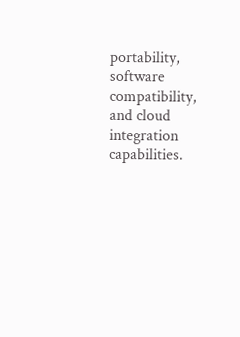portability, software compatibility, and cloud integration capabilities.